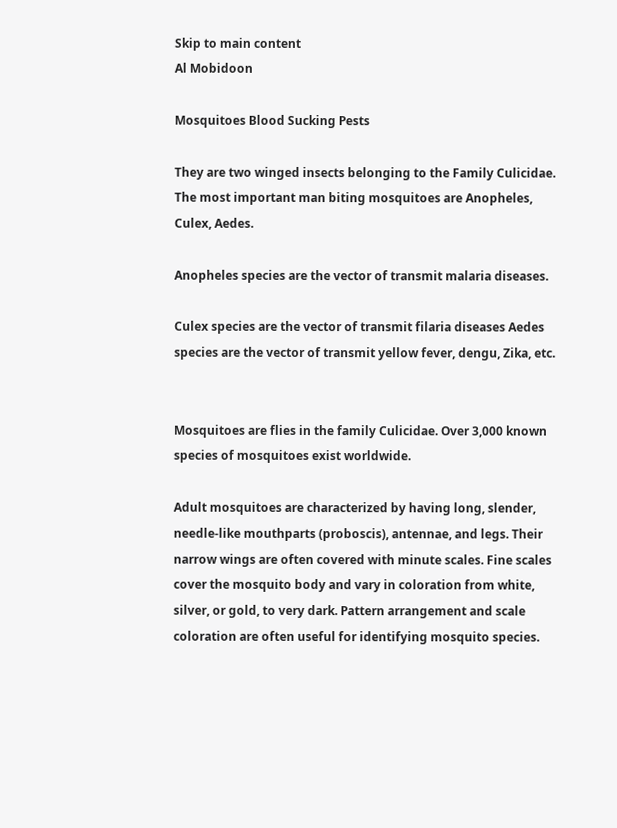Skip to main content
Al Mobidoon

Mosquitoes Blood Sucking Pests

They are two winged insects belonging to the Family Culicidae. The most important man biting mosquitoes are Anopheles, Culex, Aedes.

Anopheles species are the vector of transmit malaria diseases.

Culex species are the vector of transmit filaria diseases Aedes species are the vector of transmit yellow fever, dengu, Zika, etc.


Mosquitoes are flies in the family Culicidae. Over 3,000 known species of mosquitoes exist worldwide.

Adult mosquitoes are characterized by having long, slender, needle-like mouthparts (proboscis), antennae, and legs. Their narrow wings are often covered with minute scales. Fine scales cover the mosquito body and vary in coloration from white, silver, or gold, to very dark. Pattern arrangement and scale coloration are often useful for identifying mosquito species.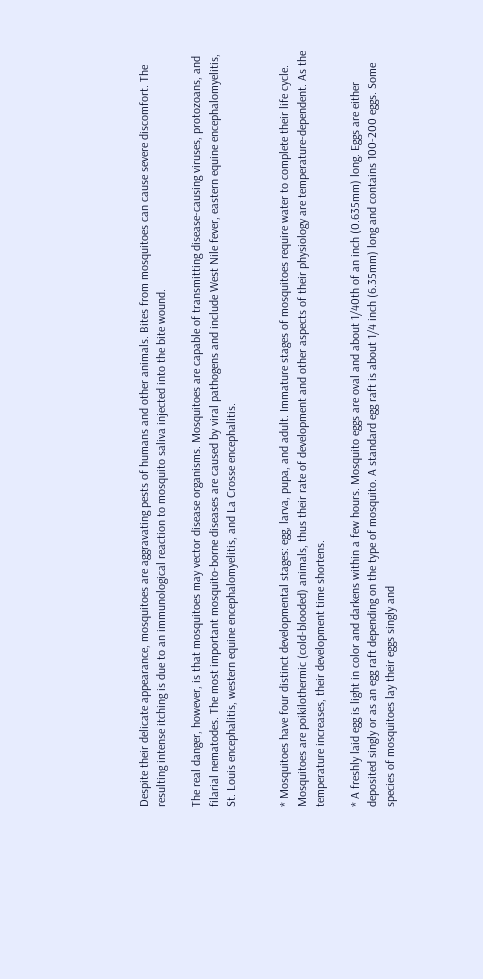Despite their delicate appearance, mosquitoes are aggravating pests of humans and other animals. Bites from mosquitoes can cause severe discomfort. The resulting intense itching is due to an immunological reaction to mosquito saliva injected into the bite wound.

The real danger, however, is that mosquitoes may vector disease organisms. Mosquitoes are capable of transmitting disease-causing viruses, protozoans, and filarial nematodes. The most important mosquito-borne diseases are caused by viral pathogens and include West Nile fever, eastern equine encephalomyelitis, St. Louis encephalitis, western equine encephalomyelitis, and La Crosse encephalitis.


* Mosquitoes have four distinct developmental stages: egg, larva, pupa, and adult. Immature stages of mosquitoes require water to complete their life cycle. Mosquitoes are poikilothermic (cold-blooded) animals, thus their rate of development and other aspects of their physiology are temperature-dependent. As the temperature increases, their development time shortens.

* A freshly laid egg is light in color and darkens within a few hours. Mosquito eggs are oval and about 1/40th of an inch (0.635mm) long. Eggs are either deposited singly or as an egg raft depending on the type of mosquito. A standard egg raft is about 1/4 inch (6.35mm) long and contains 100-200 eggs. Some species of mosquitoes lay their eggs singly and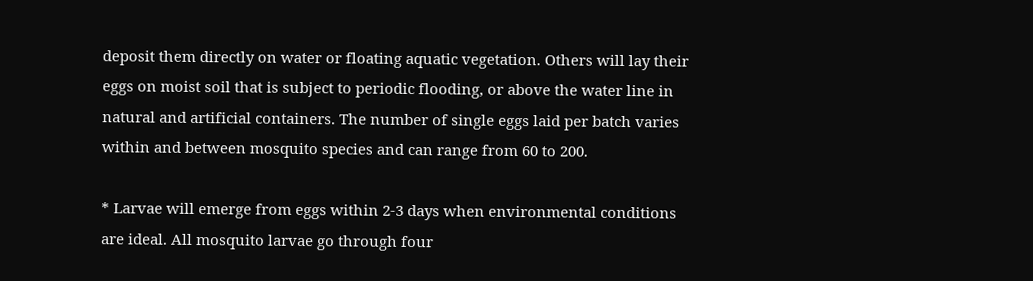deposit them directly on water or floating aquatic vegetation. Others will lay their eggs on moist soil that is subject to periodic flooding, or above the water line in natural and artificial containers. The number of single eggs laid per batch varies within and between mosquito species and can range from 60 to 200.

* Larvae will emerge from eggs within 2-3 days when environmental conditions are ideal. All mosquito larvae go through four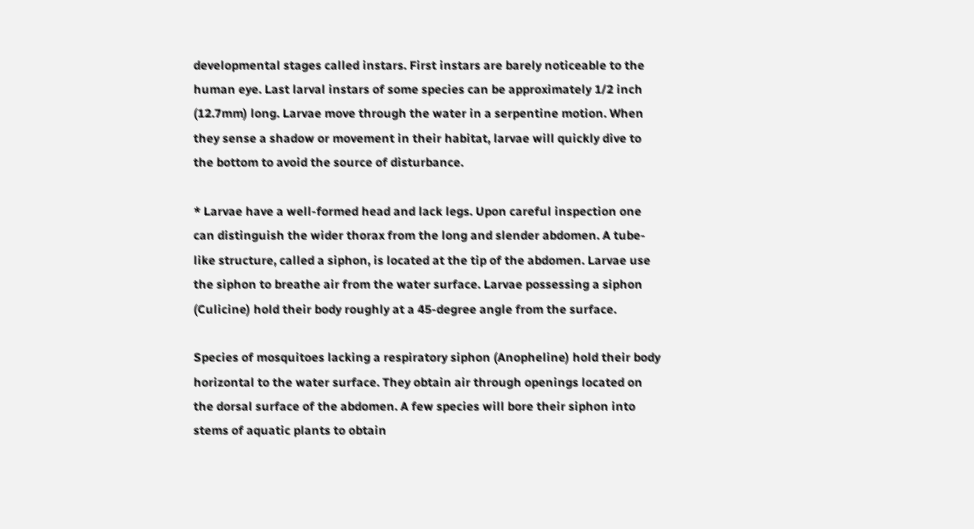developmental stages called instars. First instars are barely noticeable to the human eye. Last larval instars of some species can be approximately 1/2 inch (12.7mm) long. Larvae move through the water in a serpentine motion. When they sense a shadow or movement in their habitat, larvae will quickly dive to the bottom to avoid the source of disturbance.

* Larvae have a well-formed head and lack legs. Upon careful inspection one can distinguish the wider thorax from the long and slender abdomen. A tube-like structure, called a siphon, is located at the tip of the abdomen. Larvae use the siphon to breathe air from the water surface. Larvae possessing a siphon (Culicine) hold their body roughly at a 45-degree angle from the surface.

Species of mosquitoes lacking a respiratory siphon (Anopheline) hold their body horizontal to the water surface. They obtain air through openings located on the dorsal surface of the abdomen. A few species will bore their siphon into stems of aquatic plants to obtain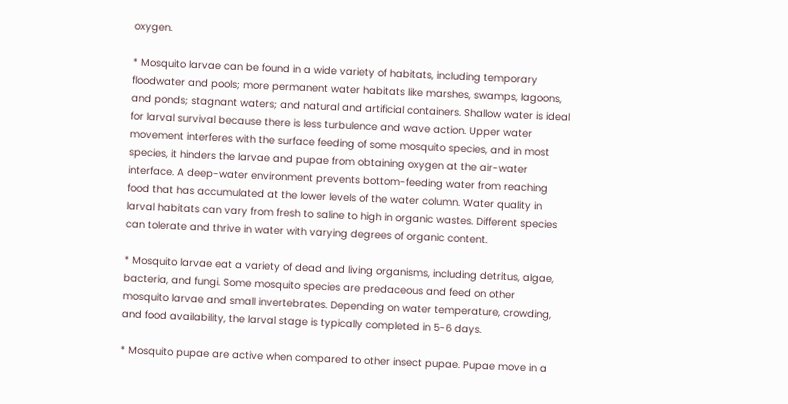oxygen.

* Mosquito larvae can be found in a wide variety of habitats, including temporary floodwater and pools; more permanent water habitats like marshes, swamps, lagoons, and ponds; stagnant waters; and natural and artificial containers. Shallow water is ideal for larval survival because there is less turbulence and wave action. Upper water movement interferes with the surface feeding of some mosquito species, and in most species, it hinders the larvae and pupae from obtaining oxygen at the air-water interface. A deep-water environment prevents bottom-feeding water from reaching food that has accumulated at the lower levels of the water column. Water quality in larval habitats can vary from fresh to saline to high in organic wastes. Different species can tolerate and thrive in water with varying degrees of organic content.

* Mosquito larvae eat a variety of dead and living organisms, including detritus, algae, bacteria, and fungi. Some mosquito species are predaceous and feed on other mosquito larvae and small invertebrates. Depending on water temperature, crowding, and food availability, the larval stage is typically completed in 5-6 days.

* Mosquito pupae are active when compared to other insect pupae. Pupae move in a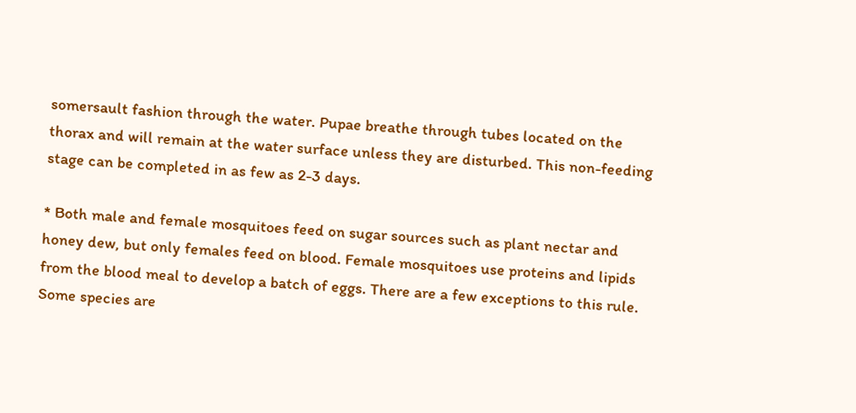somersault fashion through the water. Pupae breathe through tubes located on the thorax and will remain at the water surface unless they are disturbed. This non-feeding stage can be completed in as few as 2-3 days.

* Both male and female mosquitoes feed on sugar sources such as plant nectar and honey dew, but only females feed on blood. Female mosquitoes use proteins and lipids from the blood meal to develop a batch of eggs. There are a few exceptions to this rule. Some species are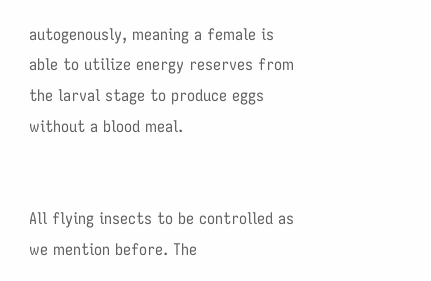autogenously, meaning a female is able to utilize energy reserves from the larval stage to produce eggs without a blood meal.


All flying insects to be controlled as we mention before. The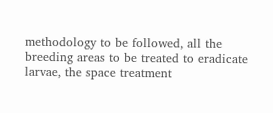methodology to be followed, all the breeding areas to be treated to eradicate larvae, the space treatment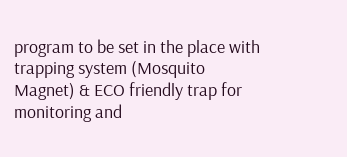program to be set in the place with trapping system (Mosquito Magnet) & ECO friendly trap for monitoring and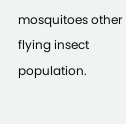mosquitoes other flying insect population.